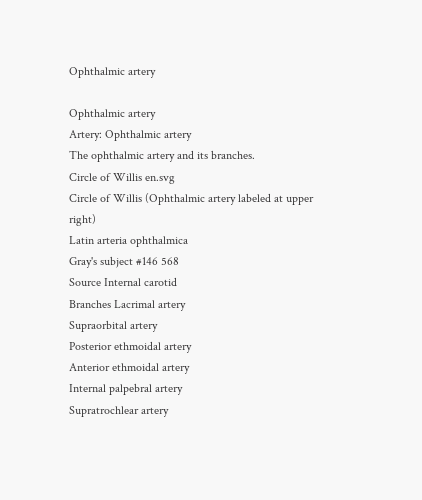Ophthalmic artery

Ophthalmic artery
Artery: Ophthalmic artery
The ophthalmic artery and its branches.
Circle of Willis en.svg
Circle of Willis (Ophthalmic artery labeled at upper right)
Latin arteria ophthalmica
Gray's subject #146 568
Source Internal carotid
Branches Lacrimal artery
Supraorbital artery
Posterior ethmoidal artery
Anterior ethmoidal artery
Internal palpebral artery
Supratrochlear artery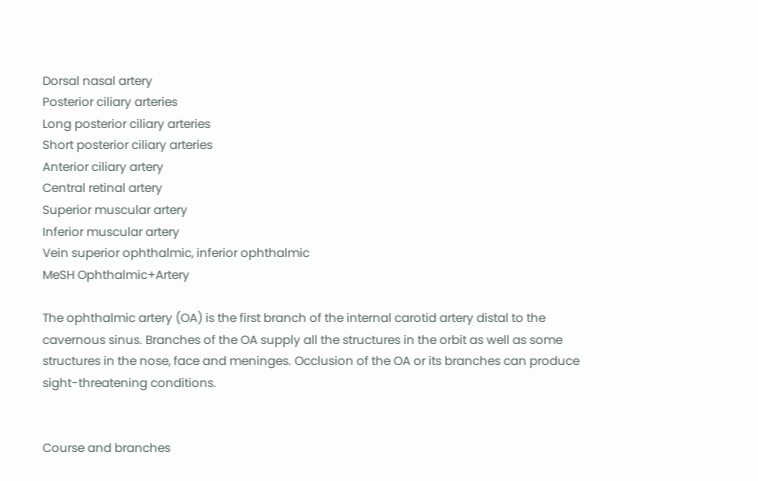Dorsal nasal artery
Posterior ciliary arteries
Long posterior ciliary arteries
Short posterior ciliary arteries
Anterior ciliary artery
Central retinal artery
Superior muscular artery
Inferior muscular artery
Vein superior ophthalmic, inferior ophthalmic
MeSH Ophthalmic+Artery

The ophthalmic artery (OA) is the first branch of the internal carotid artery distal to the cavernous sinus. Branches of the OA supply all the structures in the orbit as well as some structures in the nose, face and meninges. Occlusion of the OA or its branches can produce sight-threatening conditions.


Course and branches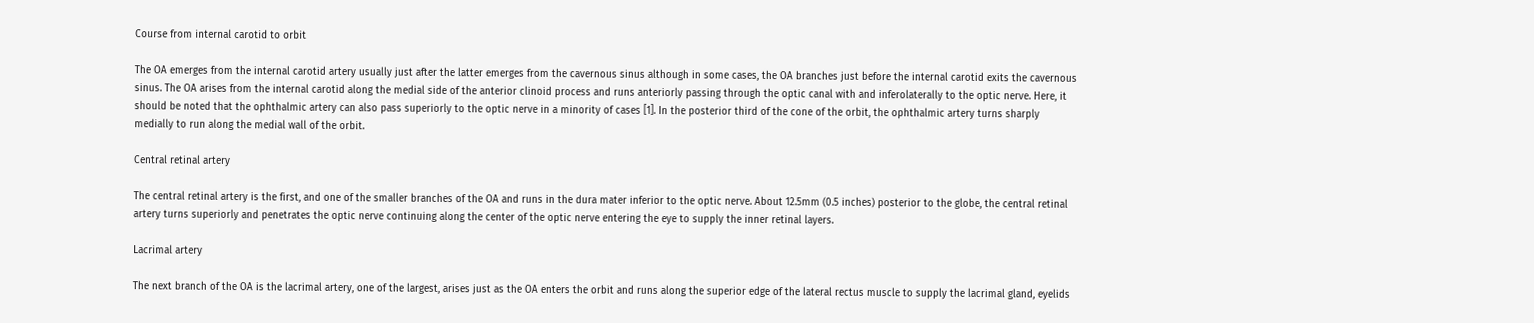Course from internal carotid to orbit

The OA emerges from the internal carotid artery usually just after the latter emerges from the cavernous sinus although in some cases, the OA branches just before the internal carotid exits the cavernous sinus. The OA arises from the internal carotid along the medial side of the anterior clinoid process and runs anteriorly passing through the optic canal with and inferolaterally to the optic nerve. Here, it should be noted that the ophthalmic artery can also pass superiorly to the optic nerve in a minority of cases [1]. In the posterior third of the cone of the orbit, the ophthalmic artery turns sharply medially to run along the medial wall of the orbit.

Central retinal artery

The central retinal artery is the first, and one of the smaller branches of the OA and runs in the dura mater inferior to the optic nerve. About 12.5mm (0.5 inches) posterior to the globe, the central retinal artery turns superiorly and penetrates the optic nerve continuing along the center of the optic nerve entering the eye to supply the inner retinal layers.

Lacrimal artery

The next branch of the OA is the lacrimal artery, one of the largest, arises just as the OA enters the orbit and runs along the superior edge of the lateral rectus muscle to supply the lacrimal gland, eyelids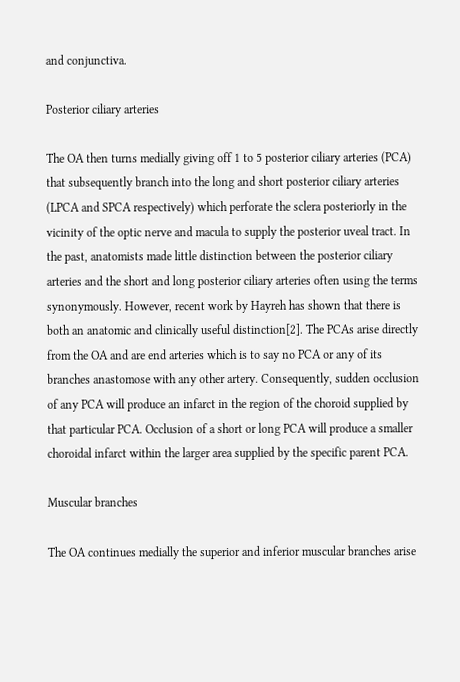and conjunctiva.

Posterior ciliary arteries

The OA then turns medially giving off 1 to 5 posterior ciliary arteries (PCA) that subsequently branch into the long and short posterior ciliary arteries (LPCA and SPCA respectively) which perforate the sclera posteriorly in the vicinity of the optic nerve and macula to supply the posterior uveal tract. In the past, anatomists made little distinction between the posterior ciliary arteries and the short and long posterior ciliary arteries often using the terms synonymously. However, recent work by Hayreh has shown that there is both an anatomic and clinically useful distinction[2]. The PCAs arise directly from the OA and are end arteries which is to say no PCA or any of its branches anastomose with any other artery. Consequently, sudden occlusion of any PCA will produce an infarct in the region of the choroid supplied by that particular PCA. Occlusion of a short or long PCA will produce a smaller choroidal infarct within the larger area supplied by the specific parent PCA.

Muscular branches

The OA continues medially the superior and inferior muscular branches arise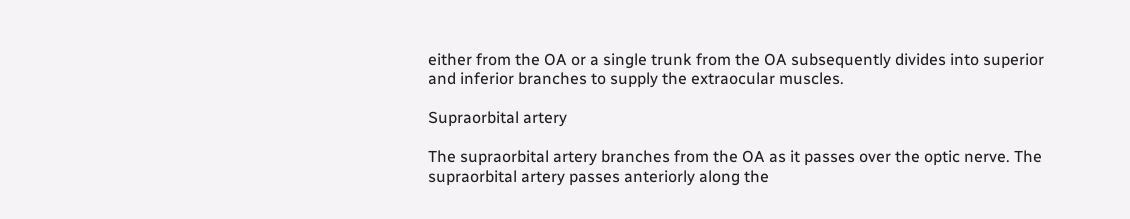either from the OA or a single trunk from the OA subsequently divides into superior and inferior branches to supply the extraocular muscles.

Supraorbital artery

The supraorbital artery branches from the OA as it passes over the optic nerve. The supraorbital artery passes anteriorly along the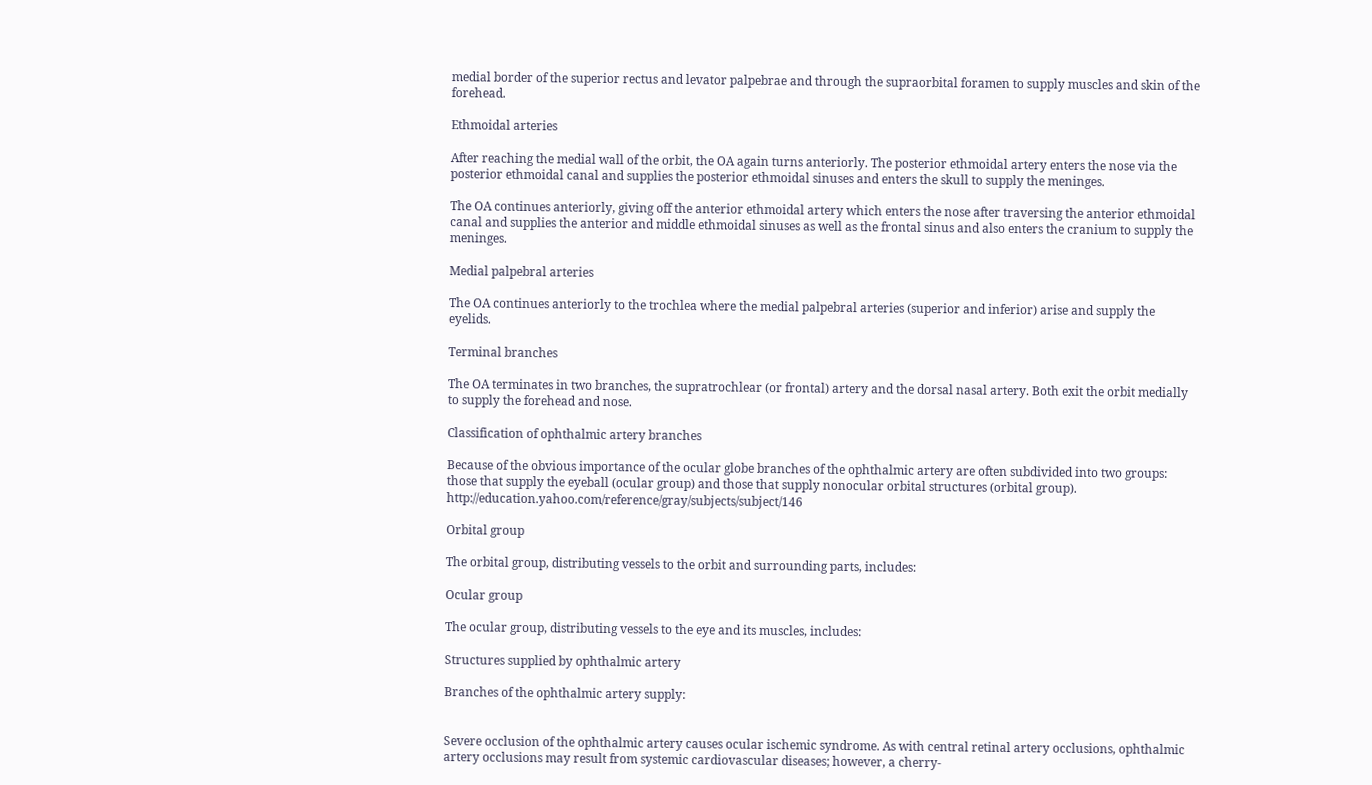medial border of the superior rectus and levator palpebrae and through the supraorbital foramen to supply muscles and skin of the forehead.

Ethmoidal arteries

After reaching the medial wall of the orbit, the OA again turns anteriorly. The posterior ethmoidal artery enters the nose via the posterior ethmoidal canal and supplies the posterior ethmoidal sinuses and enters the skull to supply the meninges.

The OA continues anteriorly, giving off the anterior ethmoidal artery which enters the nose after traversing the anterior ethmoidal canal and supplies the anterior and middle ethmoidal sinuses as well as the frontal sinus and also enters the cranium to supply the meninges.

Medial palpebral arteries

The OA continues anteriorly to the trochlea where the medial palpebral arteries (superior and inferior) arise and supply the eyelids.

Terminal branches

The OA terminates in two branches, the supratrochlear (or frontal) artery and the dorsal nasal artery. Both exit the orbit medially to supply the forehead and nose.

Classification of ophthalmic artery branches

Because of the obvious importance of the ocular globe branches of the ophthalmic artery are often subdivided into two groups: those that supply the eyeball (ocular group) and those that supply nonocular orbital structures (orbital group). http://education.yahoo.com/reference/gray/subjects/subject/146

Orbital group

The orbital group, distributing vessels to the orbit and surrounding parts, includes:

Ocular group

The ocular group, distributing vessels to the eye and its muscles, includes:

Structures supplied by ophthalmic artery

Branches of the ophthalmic artery supply:


Severe occlusion of the ophthalmic artery causes ocular ischemic syndrome. As with central retinal artery occlusions, ophthalmic artery occlusions may result from systemic cardiovascular diseases; however, a cherry-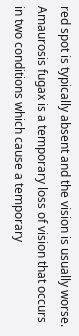red spot is typically absent and the vision is usually worse. Amaurosis fugax is a temporary loss of vision that occurs in two conditions which cause a temporary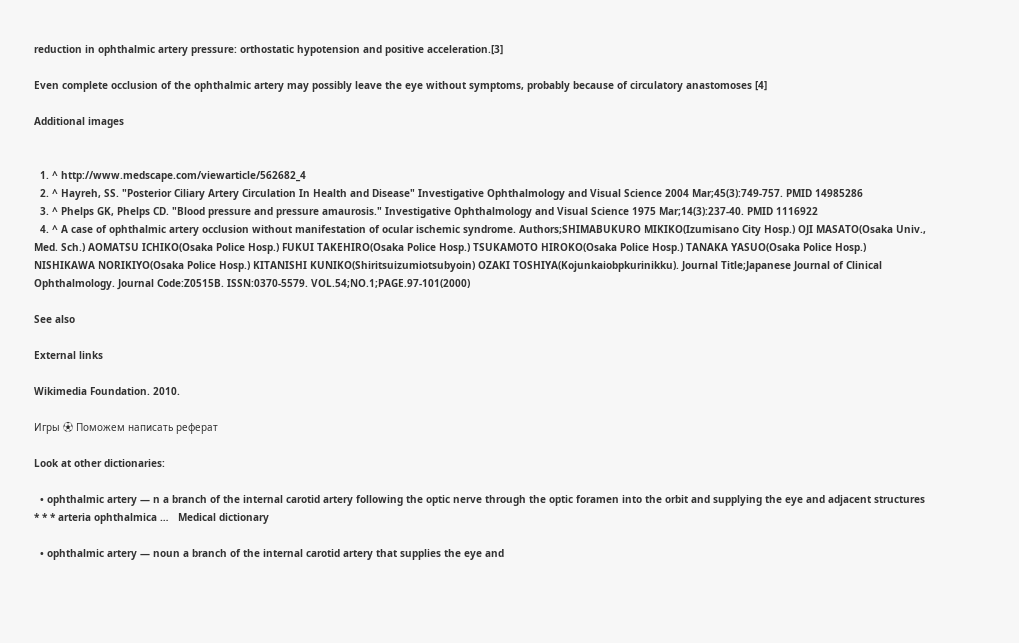reduction in ophthalmic artery pressure: orthostatic hypotension and positive acceleration.[3]

Even complete occlusion of the ophthalmic artery may possibly leave the eye without symptoms, probably because of circulatory anastomoses [4]

Additional images


  1. ^ http://www.medscape.com/viewarticle/562682_4
  2. ^ Hayreh, SS. "Posterior Ciliary Artery Circulation In Health and Disease" Investigative Ophthalmology and Visual Science 2004 Mar;45(3):749-757. PMID 14985286
  3. ^ Phelps GK, Phelps CD. "Blood pressure and pressure amaurosis." Investigative Ophthalmology and Visual Science 1975 Mar;14(3):237-40. PMID 1116922
  4. ^ A case of ophthalmic artery occlusion without manifestation of ocular ischemic syndrome. Authors;SHIMABUKURO MIKIKO(Izumisano City Hosp.) OJI MASATO(Osaka Univ., Med. Sch.) AOMATSU ICHIKO(Osaka Police Hosp.) FUKUI TAKEHIRO(Osaka Police Hosp.) TSUKAMOTO HIROKO(Osaka Police Hosp.) TANAKA YASUO(Osaka Police Hosp.) NISHIKAWA NORIKIYO(Osaka Police Hosp.) KITANISHI KUNIKO(Shiritsuizumiotsubyoin) OZAKI TOSHIYA(Kojunkaiobpkurinikku). Journal Title;Japanese Journal of Clinical Ophthalmology. Journal Code:Z0515B. ISSN:0370-5579. VOL.54;NO.1;PAGE.97-101(2000)

See also

External links

Wikimedia Foundation. 2010.

Игры ⚽ Поможем написать реферат

Look at other dictionaries:

  • ophthalmic artery — n a branch of the internal carotid artery following the optic nerve through the optic foramen into the orbit and supplying the eye and adjacent structures * * * arteria ophthalmica …   Medical dictionary

  • ophthalmic artery — noun a branch of the internal carotid artery that supplies the eye and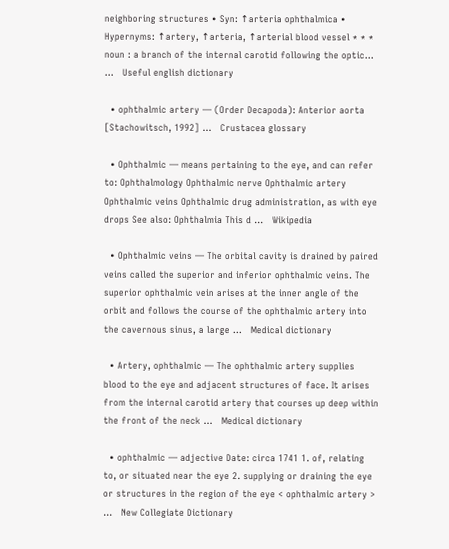neighboring structures • Syn: ↑arteria ophthalmica • Hypernyms: ↑artery, ↑arteria, ↑arterial blood vessel * * * noun : a branch of the internal carotid following the optic… …   Useful english dictionary

  • ophthalmic artery — (Order Decapoda): Anterior aorta [Stachowitsch, 1992] …   Crustacea glossary

  • Ophthalmic — means pertaining to the eye, and can refer to: Ophthalmology Ophthalmic nerve Ophthalmic artery Ophthalmic veins Ophthalmic drug administration, as with eye drops See also: Ophthalmia This d …   Wikipedia

  • Ophthalmic veins — The orbital cavity is drained by paired veins called the superior and inferior ophthalmic veins. The superior ophthalmic vein arises at the inner angle of the orbit and follows the course of the ophthalmic artery into the cavernous sinus, a large …   Medical dictionary

  • Artery, ophthalmic — The ophthalmic artery supplies blood to the eye and adjacent structures of face. It arises from the internal carotid artery that courses up deep within the front of the neck …   Medical dictionary

  • ophthalmic — adjective Date: circa 1741 1. of, relating to, or situated near the eye 2. supplying or draining the eye or structures in the region of the eye < ophthalmic artery > …   New Collegiate Dictionary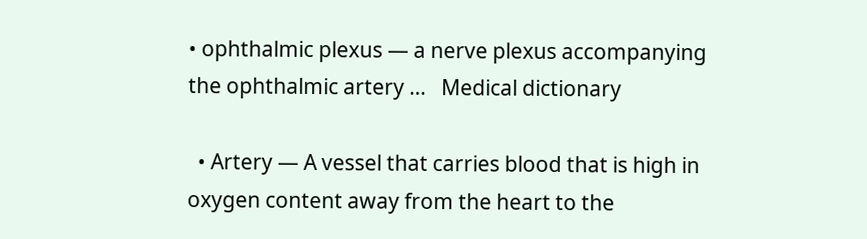• ophthalmic plexus — a nerve plexus accompanying the ophthalmic artery …   Medical dictionary

  • Artery — A vessel that carries blood that is high in oxygen content away from the heart to the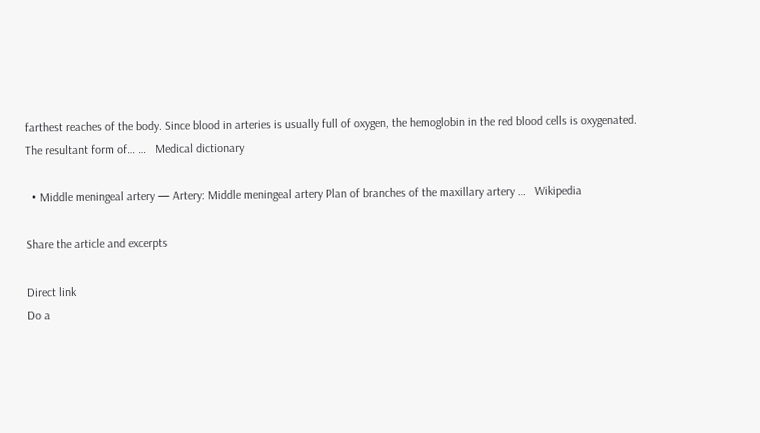farthest reaches of the body. Since blood in arteries is usually full of oxygen, the hemoglobin in the red blood cells is oxygenated. The resultant form of… …   Medical dictionary

  • Middle meningeal artery — Artery: Middle meningeal artery Plan of branches of the maxillary artery …   Wikipedia

Share the article and excerpts

Direct link
Do a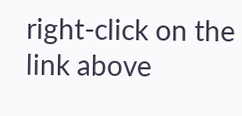right-click on the link above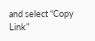and select “Copy Link”